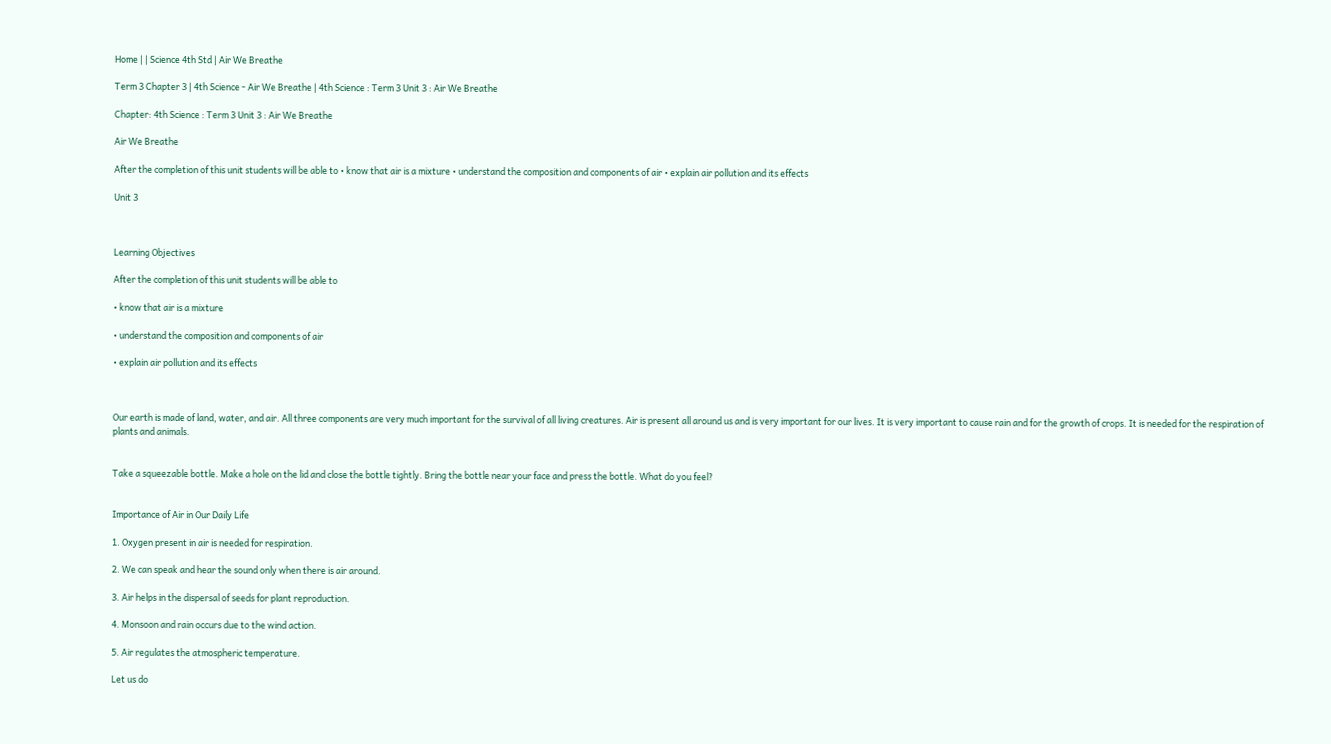Home | | Science 4th Std | Air We Breathe

Term 3 Chapter 3 | 4th Science - Air We Breathe | 4th Science : Term 3 Unit 3 : Air We Breathe

Chapter: 4th Science : Term 3 Unit 3 : Air We Breathe

Air We Breathe

After the completion of this unit students will be able to • know that air is a mixture • understand the composition and components of air • explain air pollution and its effects

Unit 3



Learning Objectives

After the completion of this unit students will be able to

• know that air is a mixture

• understand the composition and components of air

• explain air pollution and its effects



Our earth is made of land, water, and air. All three components are very much important for the survival of all living creatures. Air is present all around us and is very important for our lives. It is very important to cause rain and for the growth of crops. It is needed for the respiration of plants and animals.


Take a squeezable bottle. Make a hole on the lid and close the bottle tightly. Bring the bottle near your face and press the bottle. What do you feel?


Importance of Air in Our Daily Life

1. Oxygen present in air is needed for respiration.

2. We can speak and hear the sound only when there is air around.

3. Air helps in the dispersal of seeds for plant reproduction.

4. Monsoon and rain occurs due to the wind action.

5. Air regulates the atmospheric temperature.

Let us do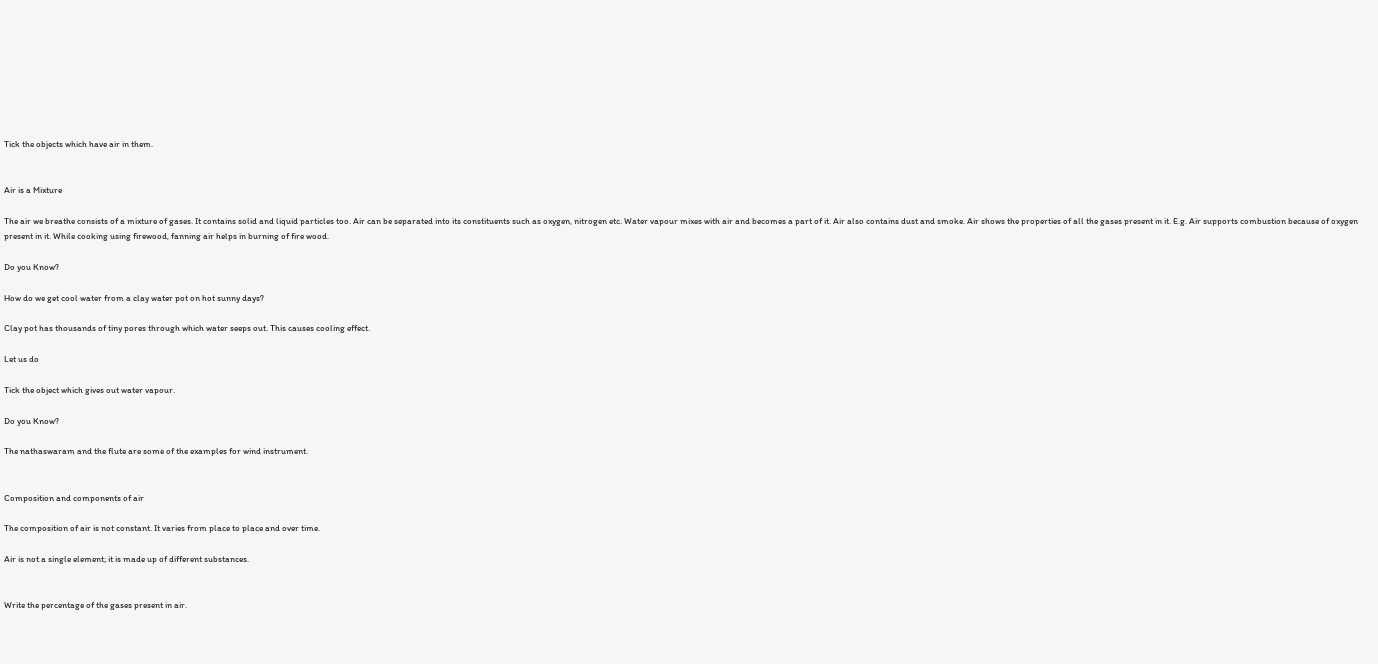Tick the objects which have air in them.


Air is a Mixture

The air we breathe consists of a mixture of gases. It contains solid and liquid particles too. Air can be separated into its constituents such as oxygen, nitrogen etc. Water vapour mixes with air and becomes a part of it. Air also contains dust and smoke. Air shows the properties of all the gases present in it. E.g. Air supports combustion because of oxygen present in it. While cooking using firewood, fanning air helps in burning of fire wood.

Do you Know?

How do we get cool water from a clay water pot on hot sunny days?

Clay pot has thousands of tiny pores through which water seeps out. This causes cooling effect.

Let us do

Tick the object which gives out water vapour.

Do you Know?

The nathaswaram and the flute are some of the examples for wind instrument.


Composition and components of air

The composition of air is not constant. It varies from place to place and over time.

Air is not a single element; it is made up of different substances.


Write the percentage of the gases present in air.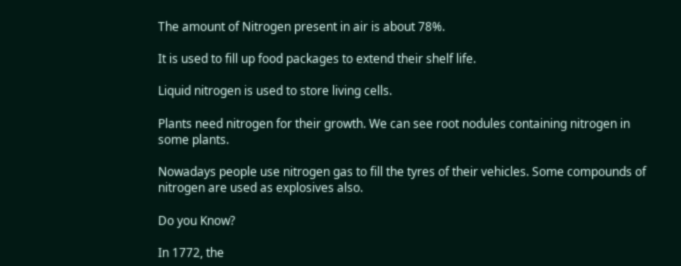The amount of Nitrogen present in air is about 78%.

It is used to fill up food packages to extend their shelf life.

Liquid nitrogen is used to store living cells.

Plants need nitrogen for their growth. We can see root nodules containing nitrogen in some plants.

Nowadays people use nitrogen gas to fill the tyres of their vehicles. Some compounds of nitrogen are used as explosives also.

Do you Know?

In 1772, the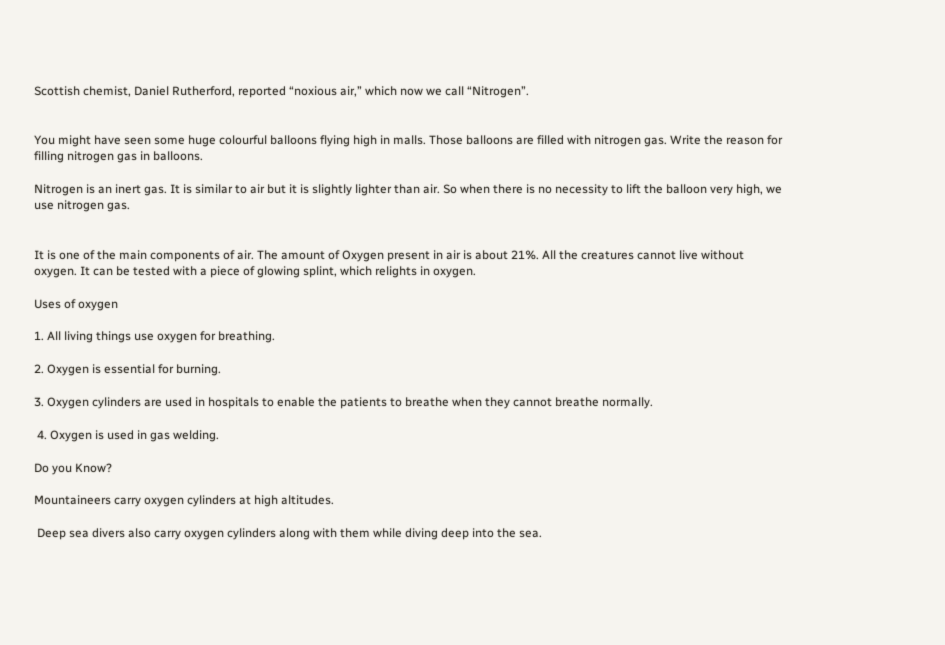Scottish chemist, Daniel Rutherford, reported “noxious air,” which now we call “Nitrogen”.


You might have seen some huge colourful balloons flying high in malls. Those balloons are filled with nitrogen gas. Write the reason for filling nitrogen gas in balloons.

Nitrogen is an inert gas. It is similar to air but it is slightly lighter than air. So when there is no necessity to lift the balloon very high, we use nitrogen gas.


It is one of the main components of air. The amount of Oxygen present in air is about 21%. All the creatures cannot live without oxygen. It can be tested with a piece of glowing splint, which relights in oxygen.

Uses of oxygen

1. All living things use oxygen for breathing.

2. Oxygen is essential for burning.

3. Oxygen cylinders are used in hospitals to enable the patients to breathe when they cannot breathe normally.

 4. Oxygen is used in gas welding.

Do you Know?

Mountaineers carry oxygen cylinders at high altitudes.

 Deep sea divers also carry oxygen cylinders along with them while diving deep into the sea.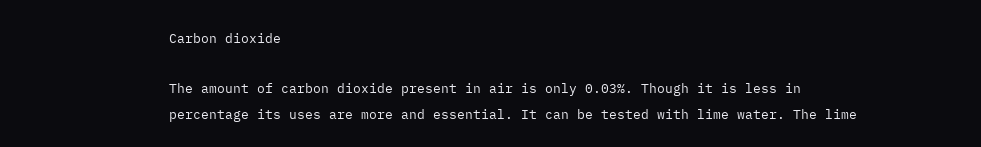Carbon dioxide

The amount of carbon dioxide present in air is only 0.03%. Though it is less in percentage its uses are more and essential. It can be tested with lime water. The lime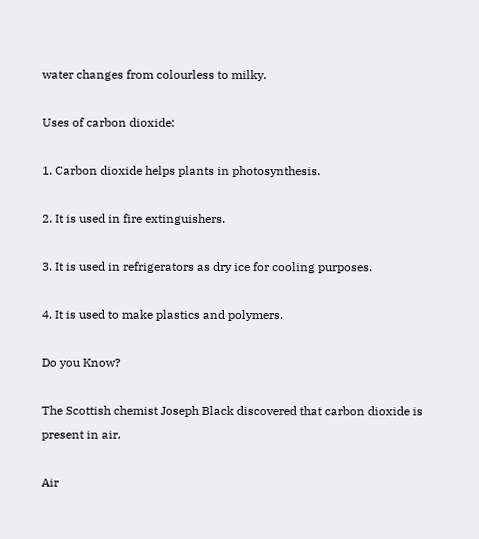water changes from colourless to milky.

Uses of carbon dioxide:

1. Carbon dioxide helps plants in photosynthesis.

2. It is used in fire extinguishers.

3. It is used in refrigerators as dry ice for cooling purposes.

4. It is used to make plastics and polymers.

Do you Know?

The Scottish chemist Joseph Black discovered that carbon dioxide is present in air.

Air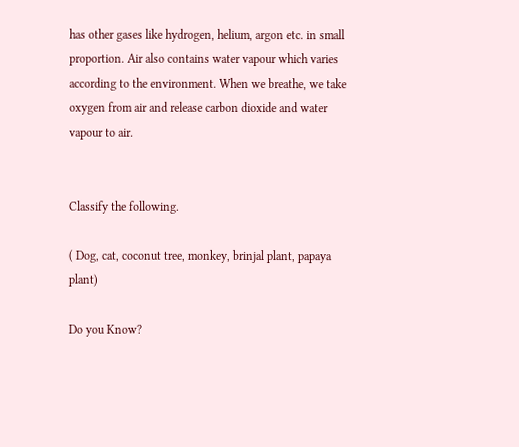has other gases like hydrogen, helium, argon etc. in small proportion. Air also contains water vapour which varies according to the environment. When we breathe, we take oxygen from air and release carbon dioxide and water vapour to air.


Classify the following.

( Dog, cat, coconut tree, monkey, brinjal plant, papaya plant)

Do you Know?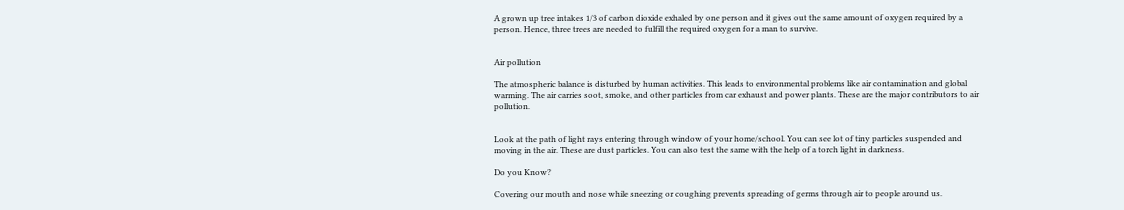A grown up tree intakes 1/3 of carbon dioxide exhaled by one person and it gives out the same amount of oxygen required by a person. Hence, three trees are needed to fulfill the required oxygen for a man to survive.


Air pollution

The atmospheric balance is disturbed by human activities. This leads to environmental problems like air contamination and global warming. The air carries soot, smoke, and other particles from car exhaust and power plants. These are the major contributors to air pollution.


Look at the path of light rays entering through window of your home/school. You can see lot of tiny particles suspended and moving in the air. These are dust particles. You can also test the same with the help of a torch light in darkness.

Do you Know?

Covering our mouth and nose while sneezing or coughing prevents spreading of germs through air to people around us.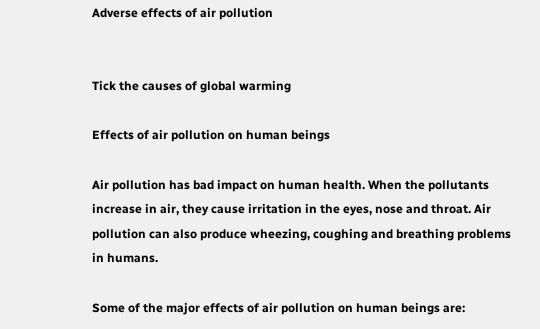Adverse effects of air pollution


Tick the causes of global warming

Effects of air pollution on human beings

Air pollution has bad impact on human health. When the pollutants increase in air, they cause irritation in the eyes, nose and throat. Air pollution can also produce wheezing, coughing and breathing problems in humans.

Some of the major effects of air pollution on human beings are: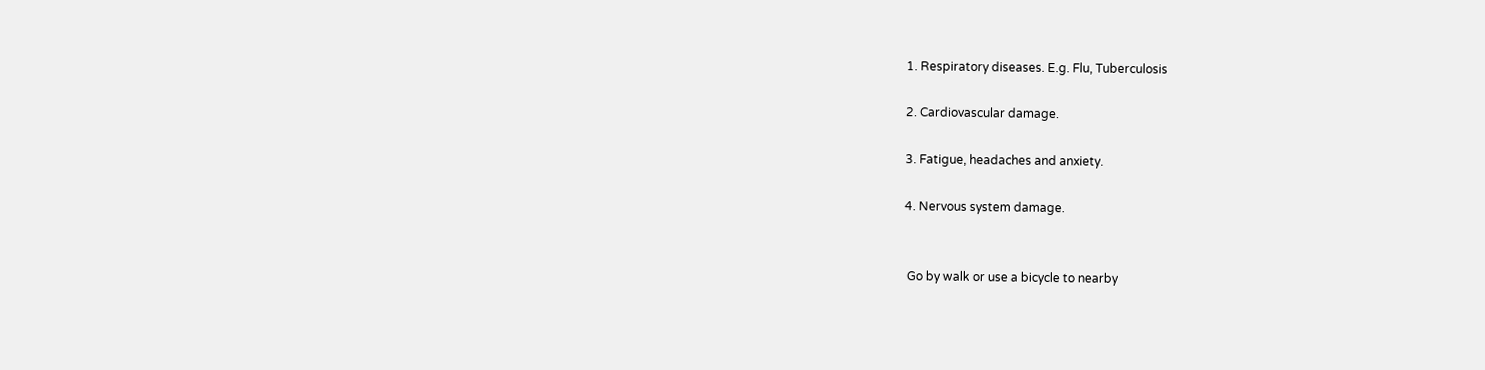1. Respiratory diseases. E.g. Flu, Tuberculosis

2. Cardiovascular damage.

3. Fatigue, headaches and anxiety.

4. Nervous system damage.


 Go by walk or use a bicycle to nearby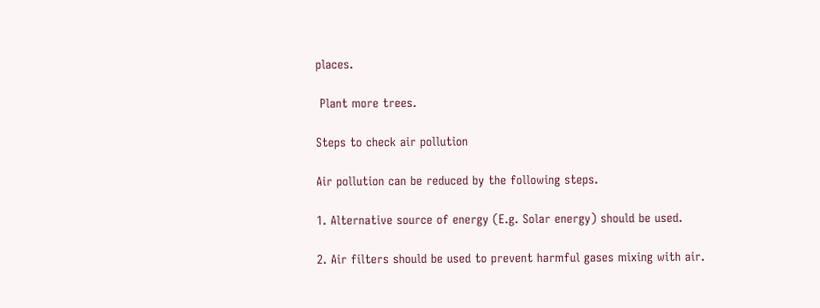places.

 Plant more trees.

Steps to check air pollution

Air pollution can be reduced by the following steps.

1. Alternative source of energy (E.g. Solar energy) should be used.

2. Air filters should be used to prevent harmful gases mixing with air.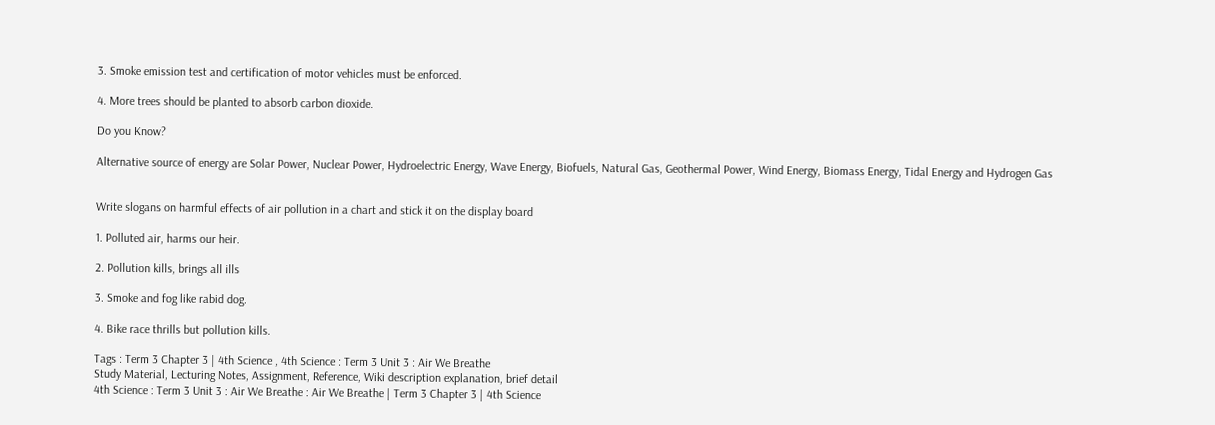3. Smoke emission test and certification of motor vehicles must be enforced.

4. More trees should be planted to absorb carbon dioxide.

Do you Know?

Alternative source of energy are Solar Power, Nuclear Power, Hydroelectric Energy, Wave Energy, Biofuels, Natural Gas, Geothermal Power, Wind Energy, Biomass Energy, Tidal Energy and Hydrogen Gas


Write slogans on harmful effects of air pollution in a chart and stick it on the display board

1. Polluted air, harms our heir.

2. Pollution kills, brings all ills

3. Smoke and fog like rabid dog.

4. Bike race thrills but pollution kills.

Tags : Term 3 Chapter 3 | 4th Science , 4th Science : Term 3 Unit 3 : Air We Breathe
Study Material, Lecturing Notes, Assignment, Reference, Wiki description explanation, brief detail
4th Science : Term 3 Unit 3 : Air We Breathe : Air We Breathe | Term 3 Chapter 3 | 4th Science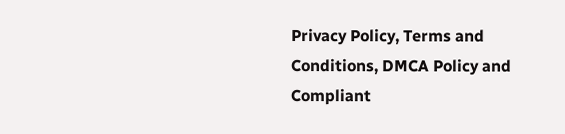Privacy Policy, Terms and Conditions, DMCA Policy and Compliant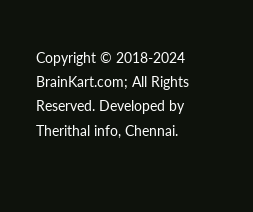Copyright © 2018-2024 BrainKart.com; All Rights Reserved. Developed by Therithal info, Chennai.